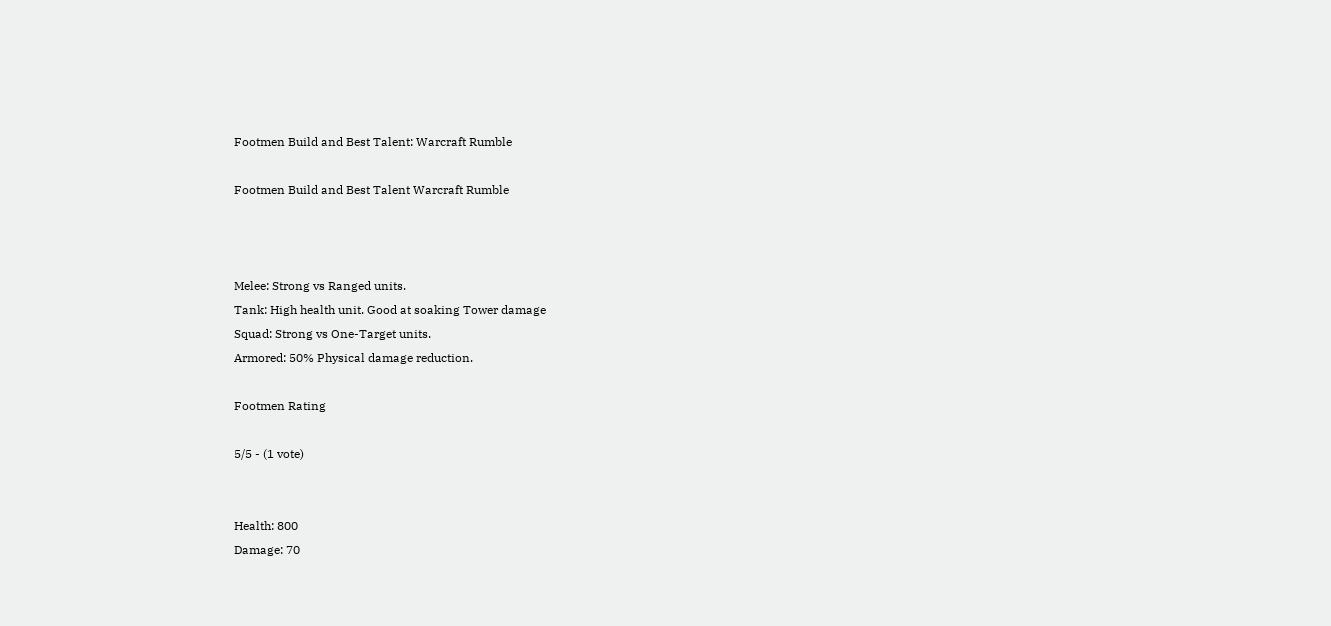Footmen Build and Best Talent: Warcraft Rumble

Footmen Build and Best Talent Warcraft Rumble



Melee: Strong vs Ranged units.
Tank: High health unit. Good at soaking Tower damage
Squad: Strong vs One-Target units.
Armored: 50% Physical damage reduction.

Footmen Rating

5/5 - (1 vote)


Health: 800
Damage: 70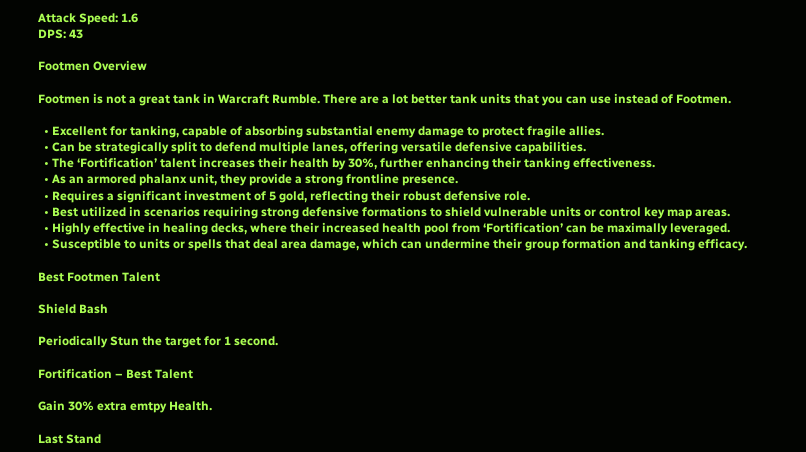Attack Speed: 1.6
DPS: 43

Footmen Overview

Footmen is not a great tank in Warcraft Rumble. There are a lot better tank units that you can use instead of Footmen.

  • Excellent for tanking, capable of absorbing substantial enemy damage to protect fragile allies.
  • Can be strategically split to defend multiple lanes, offering versatile defensive capabilities.
  • The ‘Fortification’ talent increases their health by 30%, further enhancing their tanking effectiveness.
  • As an armored phalanx unit, they provide a strong frontline presence.
  • Requires a significant investment of 5 gold, reflecting their robust defensive role.
  • Best utilized in scenarios requiring strong defensive formations to shield vulnerable units or control key map areas.
  • Highly effective in healing decks, where their increased health pool from ‘Fortification’ can be maximally leveraged.
  • Susceptible to units or spells that deal area damage, which can undermine their group formation and tanking efficacy.

Best Footmen Talent

Shield Bash

Periodically Stun the target for 1 second.

Fortification – Best Talent

Gain 30% extra emtpy Health.

Last Stand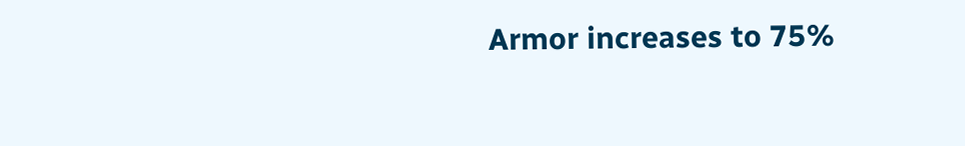Armor increases to 75%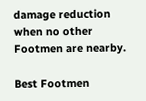damage reduction when no other Footmen are nearby.

Best Footmen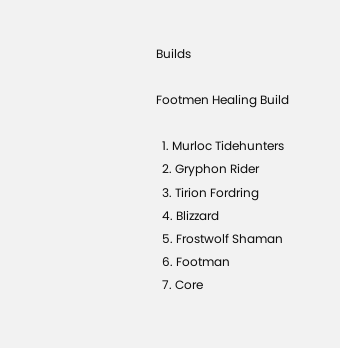Builds

Footmen Healing Build

  1. Murloc Tidehunters
  2. Gryphon Rider
  3. Tirion Fordring
  4. Blizzard
  5. Frostwolf Shaman
  6. Footman
  7. Core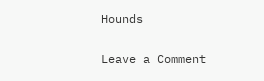Hounds

Leave a Comment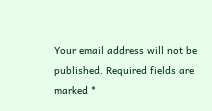Your email address will not be published. Required fields are marked *